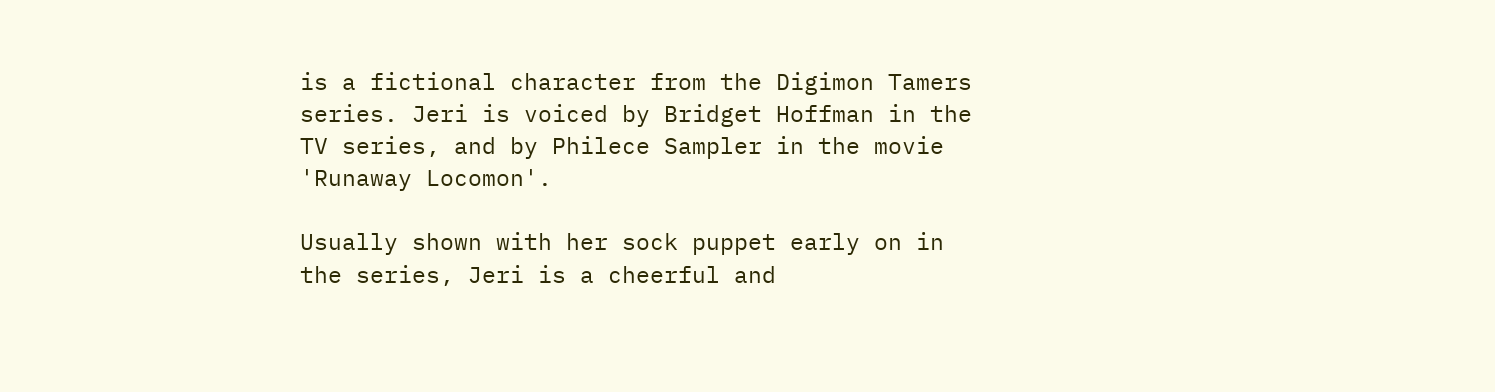is a fictional character from the Digimon Tamers series. Jeri is voiced by Bridget Hoffman in the TV series, and by Philece Sampler in the movie 'Runaway Locomon'.

Usually shown with her sock puppet early on in the series, Jeri is a cheerful and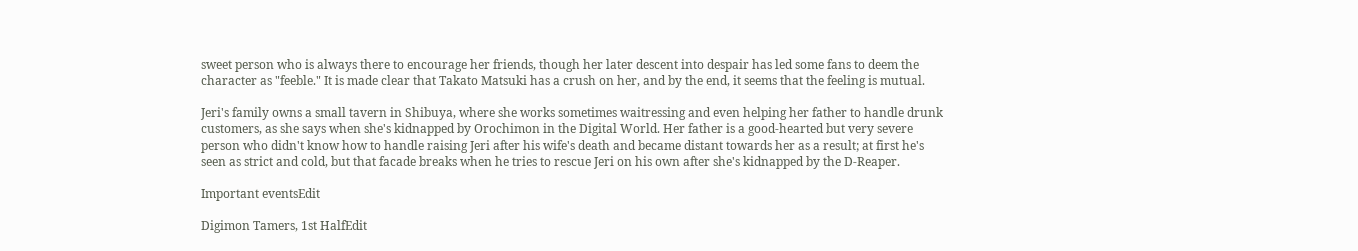sweet person who is always there to encourage her friends, though her later descent into despair has led some fans to deem the character as "feeble." It is made clear that Takato Matsuki has a crush on her, and by the end, it seems that the feeling is mutual.

Jeri's family owns a small tavern in Shibuya, where she works sometimes waitressing and even helping her father to handle drunk customers, as she says when she's kidnapped by Orochimon in the Digital World. Her father is a good-hearted but very severe person who didn't know how to handle raising Jeri after his wife's death and became distant towards her as a result; at first he's seen as strict and cold, but that facade breaks when he tries to rescue Jeri on his own after she's kidnapped by the D-Reaper.

Important eventsEdit

Digimon Tamers, 1st HalfEdit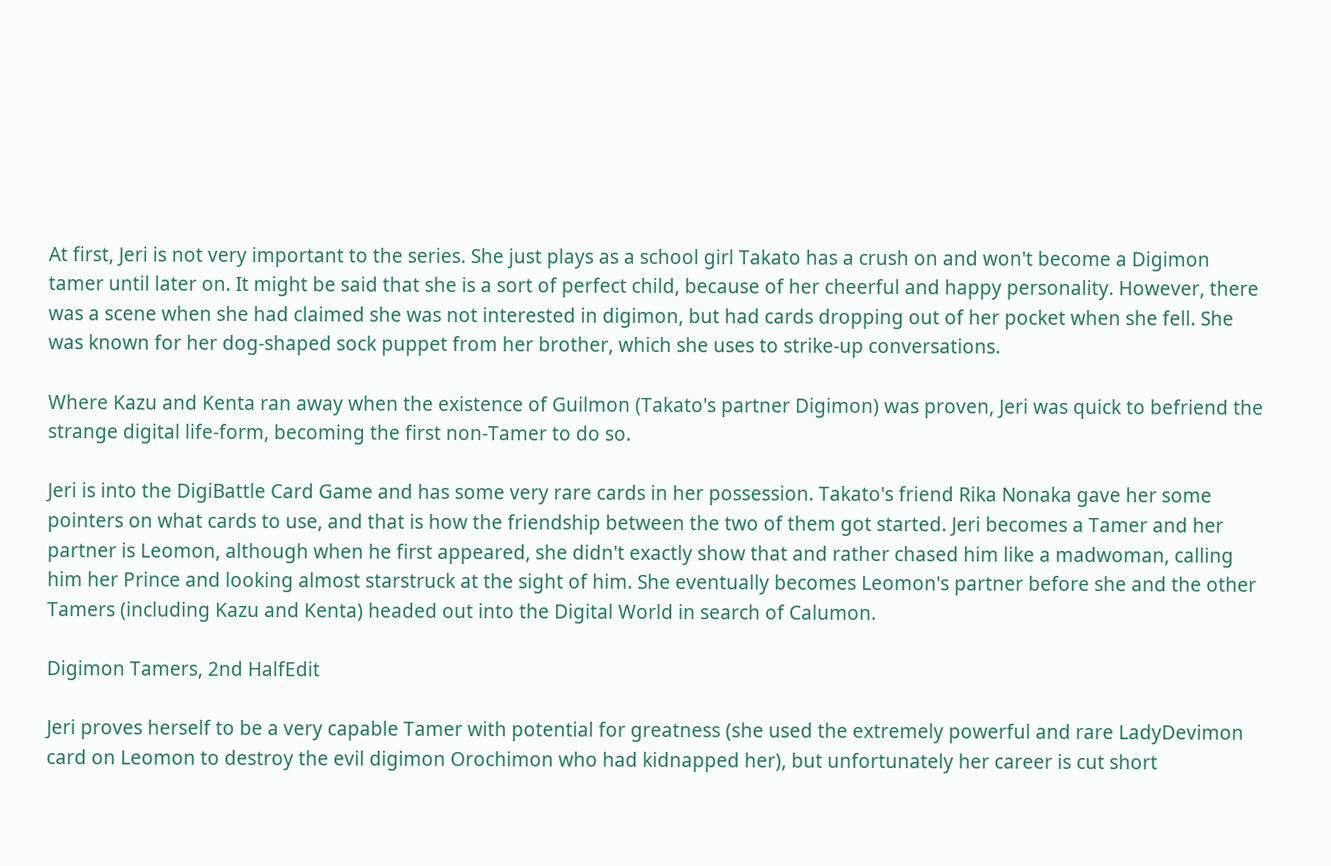At first, Jeri is not very important to the series. She just plays as a school girl Takato has a crush on and won't become a Digimon tamer until later on. It might be said that she is a sort of perfect child, because of her cheerful and happy personality. However, there was a scene when she had claimed she was not interested in digimon, but had cards dropping out of her pocket when she fell. She was known for her dog-shaped sock puppet from her brother, which she uses to strike-up conversations.

Where Kazu and Kenta ran away when the existence of Guilmon (Takato's partner Digimon) was proven, Jeri was quick to befriend the strange digital life-form, becoming the first non-Tamer to do so.

Jeri is into the DigiBattle Card Game and has some very rare cards in her possession. Takato's friend Rika Nonaka gave her some pointers on what cards to use, and that is how the friendship between the two of them got started. Jeri becomes a Tamer and her partner is Leomon, although when he first appeared, she didn't exactly show that and rather chased him like a madwoman, calling him her Prince and looking almost starstruck at the sight of him. She eventually becomes Leomon's partner before she and the other Tamers (including Kazu and Kenta) headed out into the Digital World in search of Calumon.

Digimon Tamers, 2nd HalfEdit

Jeri proves herself to be a very capable Tamer with potential for greatness (she used the extremely powerful and rare LadyDevimon card on Leomon to destroy the evil digimon Orochimon who had kidnapped her), but unfortunately her career is cut short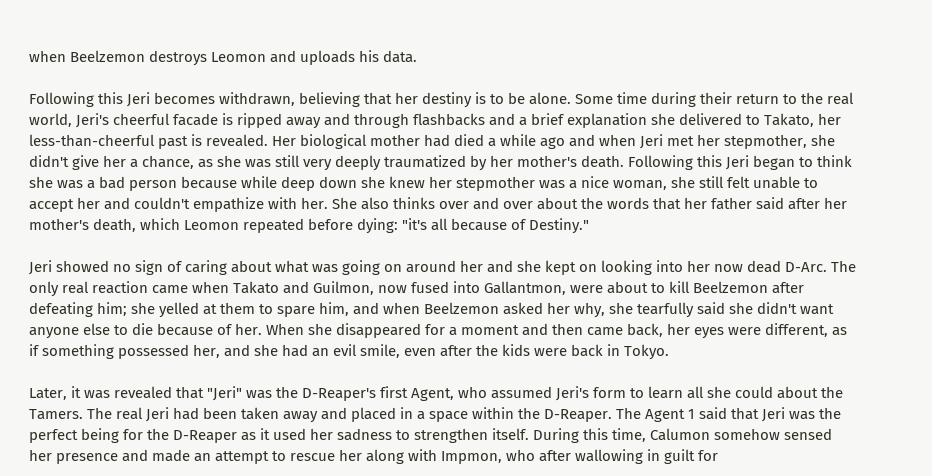when Beelzemon destroys Leomon and uploads his data.

Following this Jeri becomes withdrawn, believing that her destiny is to be alone. Some time during their return to the real world, Jeri's cheerful facade is ripped away and through flashbacks and a brief explanation she delivered to Takato, her less-than-cheerful past is revealed. Her biological mother had died a while ago and when Jeri met her stepmother, she didn't give her a chance, as she was still very deeply traumatized by her mother's death. Following this Jeri began to think she was a bad person because while deep down she knew her stepmother was a nice woman, she still felt unable to accept her and couldn't empathize with her. She also thinks over and over about the words that her father said after her mother's death, which Leomon repeated before dying: "it's all because of Destiny."

Jeri showed no sign of caring about what was going on around her and she kept on looking into her now dead D-Arc. The only real reaction came when Takato and Guilmon, now fused into Gallantmon, were about to kill Beelzemon after defeating him; she yelled at them to spare him, and when Beelzemon asked her why, she tearfully said she didn't want anyone else to die because of her. When she disappeared for a moment and then came back, her eyes were different, as if something possessed her, and she had an evil smile, even after the kids were back in Tokyo.

Later, it was revealed that "Jeri" was the D-Reaper's first Agent, who assumed Jeri's form to learn all she could about the Tamers. The real Jeri had been taken away and placed in a space within the D-Reaper. The Agent 1 said that Jeri was the perfect being for the D-Reaper as it used her sadness to strengthen itself. During this time, Calumon somehow sensed her presence and made an attempt to rescue her along with Impmon, who after wallowing in guilt for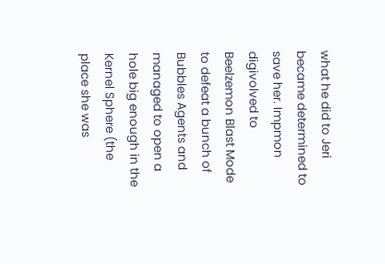what he did to Jeri became determined to save her. Impmon digivolved to Beelzemon Blast Mode to defeat a bunch of Bubbles Agents and managed to open a hole big enough in the Kernel Sphere (the place she was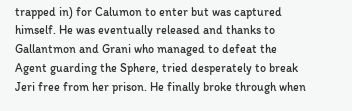trapped in) for Calumon to enter but was captured himself. He was eventually released and thanks to Gallantmon and Grani who managed to defeat the Agent guarding the Sphere, tried desperately to break Jeri free from her prison. He finally broke through when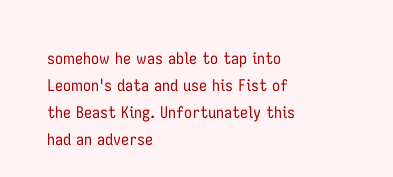somehow he was able to tap into Leomon's data and use his Fist of the Beast King. Unfortunately this had an adverse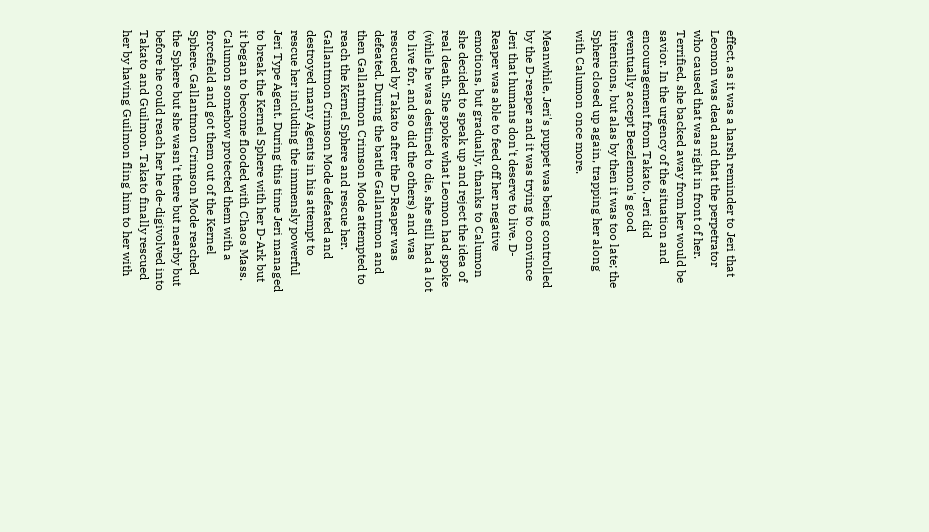effect, as it was a harsh reminder to Jeri that Leomon was dead and that the perpetrator who caused that was right in front of her. Terrified, she backed away from her would be savior. In the urgency of the situation and encouragement from Takato, Jeri did eventually accept Beezlemon's good intentions, but alas by then it was too late; the Sphere closed up again, trapping her along with Calumon once more.

Meanwhile, Jeri's puppet was being controlled by the D-reaper and it was trying to convince Jeri that humans don't deserve to live. D-Reaper was able to feed off her negative emotions, but gradually, thanks to Calumon she decided to speak up and reject the idea of real death. She spoke what Leomon had spoke (while he was destined to die, she still had a lot to live for, and so did the others) and was rescued by Takato after the D-Reaper was defeated. During the battle Gallantmon and then Gallantmon Crimson Mode attempted to reach the Kernel Sphere and rescue her. Gallantmon Crimson Mode defeated and destroyed many Agents in his attempt to rescue her including the immensly powerful Jeri Type Agent. During this time Jeri managed to break the Kernel Sphere with her D-Ark but it began to become flooded with Chaos Mass. Calumon somehow protected them with a forcefield and got them out of the Kernel Sphere. Gallantmon Crimson Mode reached the Sphere but she wasn't there but nearby but before he could reach her he de-digivolved into Takato and Guilmon. Takato finally rescued her by having Guilmon fling him to her with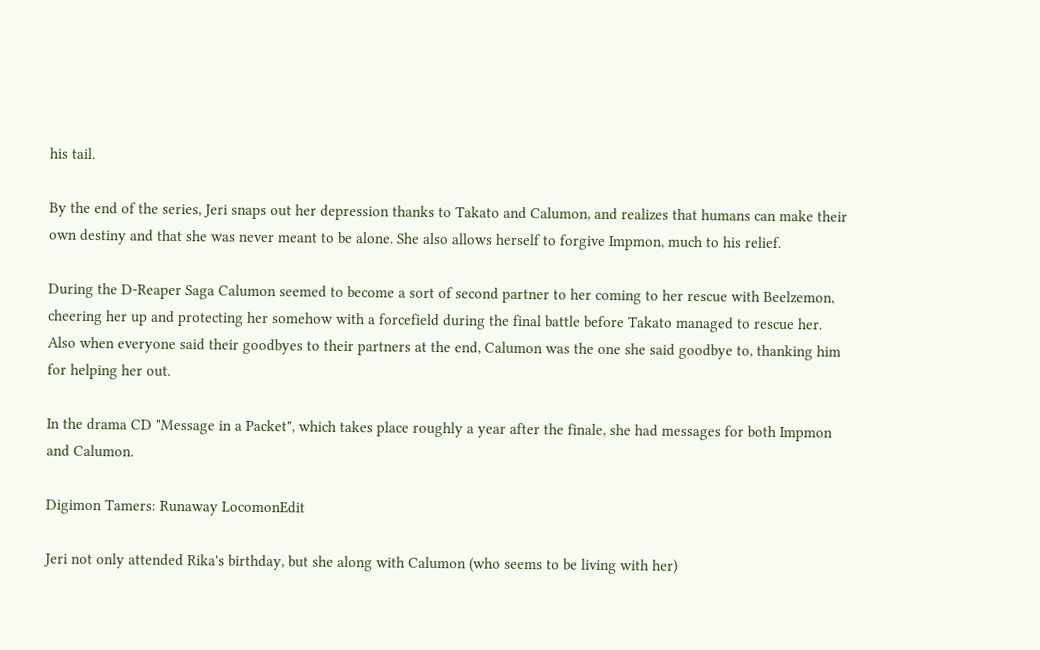his tail.

By the end of the series, Jeri snaps out her depression thanks to Takato and Calumon, and realizes that humans can make their own destiny and that she was never meant to be alone. She also allows herself to forgive Impmon, much to his relief.

During the D-Reaper Saga Calumon seemed to become a sort of second partner to her coming to her rescue with Beelzemon, cheering her up and protecting her somehow with a forcefield during the final battle before Takato managed to rescue her. Also when everyone said their goodbyes to their partners at the end, Calumon was the one she said goodbye to, thanking him for helping her out.

In the drama CD "Message in a Packet", which takes place roughly a year after the finale, she had messages for both Impmon and Calumon.

Digimon Tamers: Runaway LocomonEdit

Jeri not only attended Rika's birthday, but she along with Calumon (who seems to be living with her)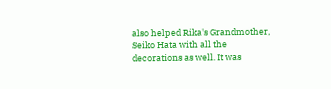also helped Rika's Grandmother, Seiko Hata with all the decorations as well. It was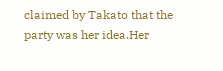claimed by Takato that the party was her idea.Her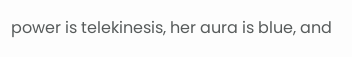power is telekinesis, her aura is blue, and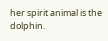her spirit animal is the dolphin.